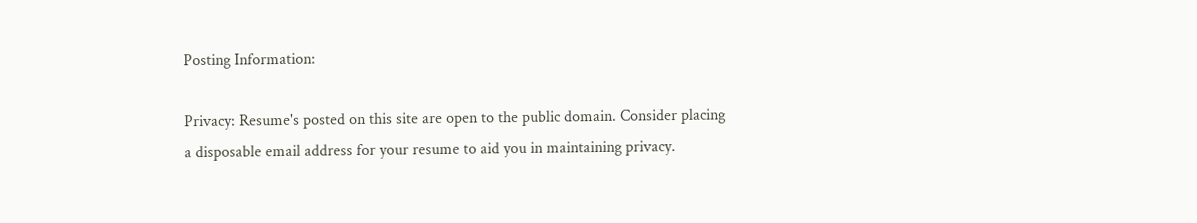Posting Information:

Privacy: Resume's posted on this site are open to the public domain. Consider placing a disposable email address for your resume to aid you in maintaining privacy.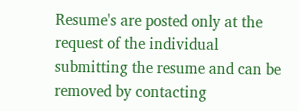Resume's are posted only at the request of the individual submitting the resume and can be removed by contacting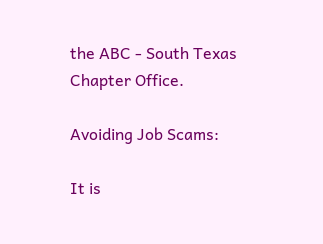the ABC - South Texas Chapter Office.

Avoiding Job Scams:

It is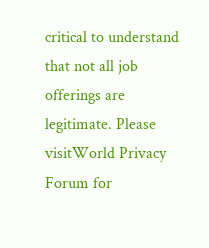critical to understand that not all job offerings are legitimate. Please visitWorld Privacy Forum for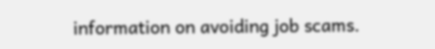information on avoiding job scams.